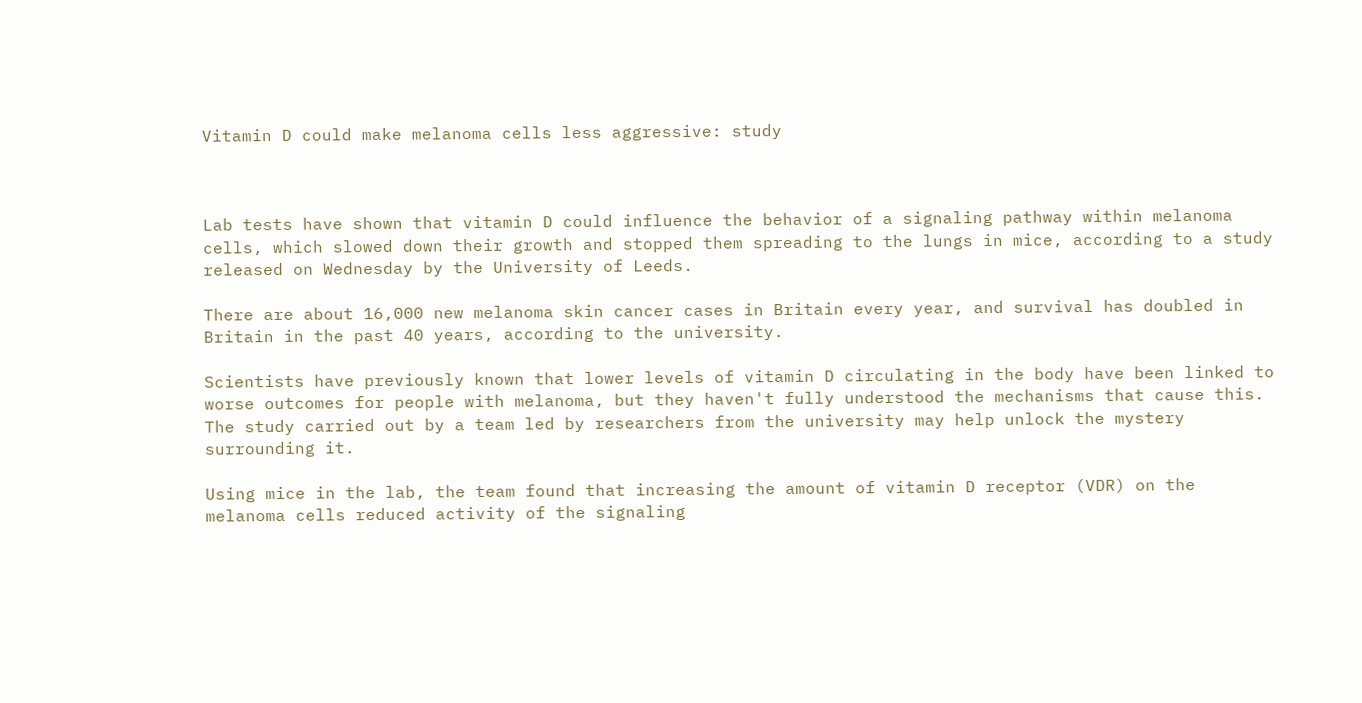Vitamin D could make melanoma cells less aggressive: study



Lab tests have shown that vitamin D could influence the behavior of a signaling pathway within melanoma cells, which slowed down their growth and stopped them spreading to the lungs in mice, according to a study released on Wednesday by the University of Leeds.

There are about 16,000 new melanoma skin cancer cases in Britain every year, and survival has doubled in Britain in the past 40 years, according to the university.

Scientists have previously known that lower levels of vitamin D circulating in the body have been linked to worse outcomes for people with melanoma, but they haven't fully understood the mechanisms that cause this. The study carried out by a team led by researchers from the university may help unlock the mystery surrounding it.

Using mice in the lab, the team found that increasing the amount of vitamin D receptor (VDR) on the melanoma cells reduced activity of the signaling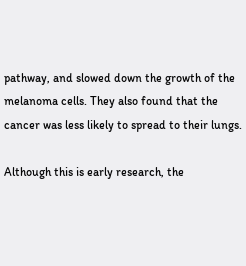pathway, and slowed down the growth of the melanoma cells. They also found that the cancer was less likely to spread to their lungs.

Although this is early research, the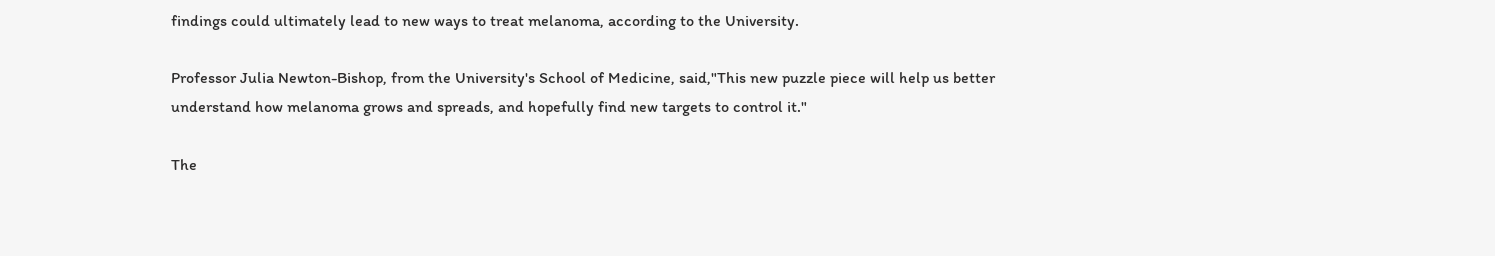findings could ultimately lead to new ways to treat melanoma, according to the University.

Professor Julia Newton-Bishop, from the University's School of Medicine, said,"This new puzzle piece will help us better understand how melanoma grows and spreads, and hopefully find new targets to control it."

The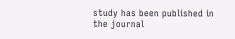study has been published in the journal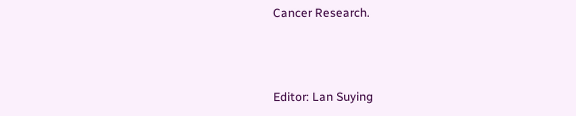Cancer Research.



Editor: Lan Suying